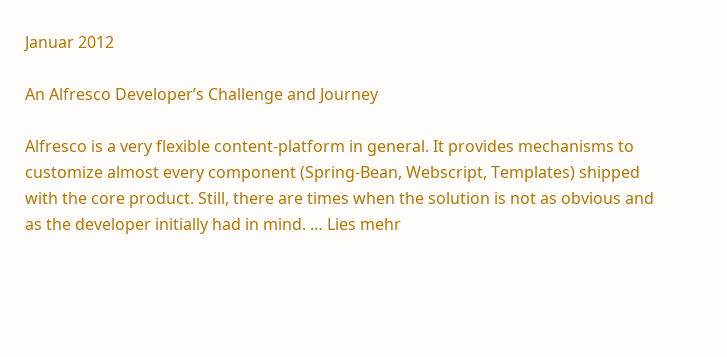Januar 2012

An Alfresco Developer’s Challenge and Journey

Alfresco is a very flexible content-platform in general. It provides mechanisms to customize almost every component (Spring-Bean, Webscript, Templates) shipped with the core product. Still, there are times when the solution is not as obvious and as the developer initially had in mind. … Lies mehr